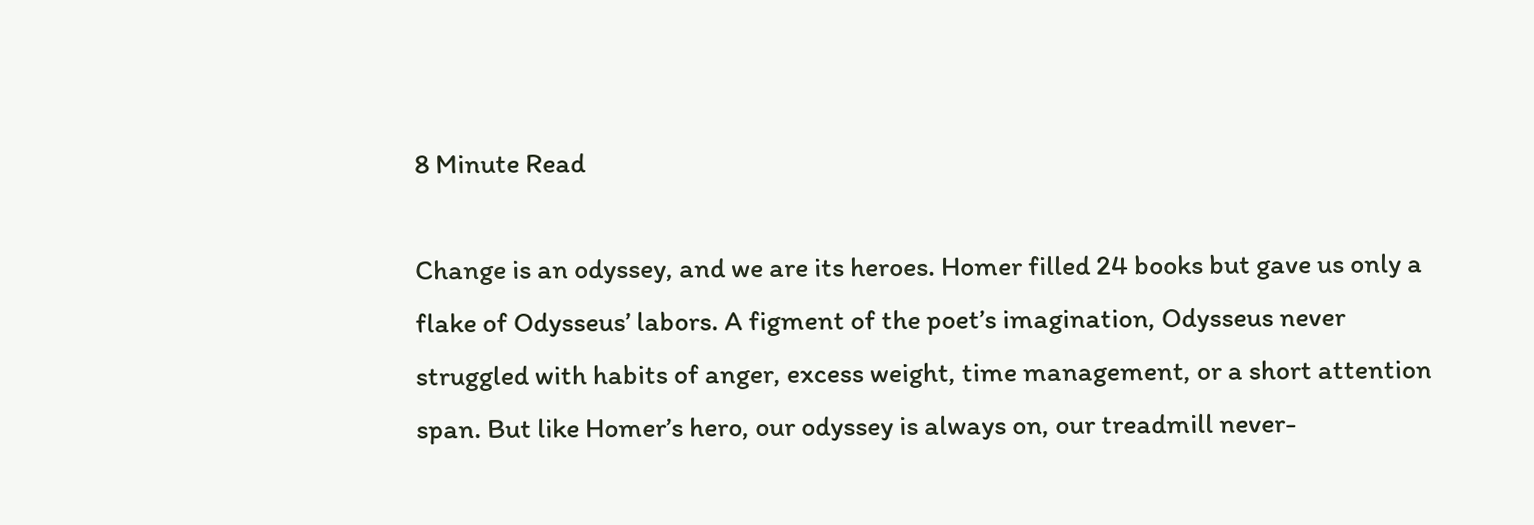8 Minute Read

Change is an odyssey, and we are its heroes. Homer filled 24 books but gave us only a flake of Odysseus’ labors. A figment of the poet’s imagination, Odysseus never struggled with habits of anger, excess weight, time management, or a short attention span. But like Homer’s hero, our odyssey is always on, our treadmill never-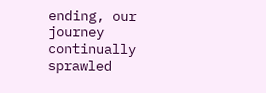ending, our journey continually sprawled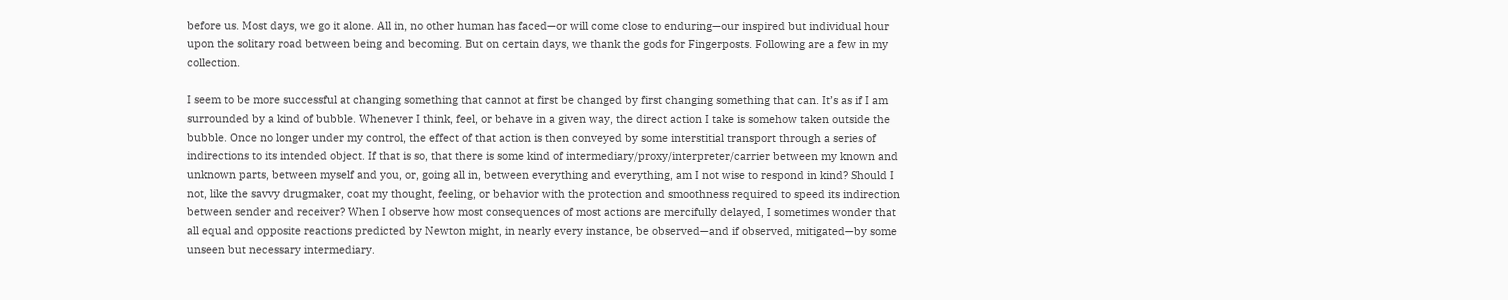before us. Most days, we go it alone. All in, no other human has faced—or will come close to enduring—our inspired but individual hour upon the solitary road between being and becoming. But on certain days, we thank the gods for Fingerposts. Following are a few in my collection.

I seem to be more successful at changing something that cannot at first be changed by first changing something that can. It’s as if I am surrounded by a kind of bubble. Whenever I think, feel, or behave in a given way, the direct action I take is somehow taken outside the bubble. Once no longer under my control, the effect of that action is then conveyed by some interstitial transport through a series of indirections to its intended object. If that is so, that there is some kind of intermediary/proxy/interpreter/carrier between my known and unknown parts, between myself and you, or, going all in, between everything and everything, am I not wise to respond in kind? Should I not, like the savvy drugmaker, coat my thought, feeling, or behavior with the protection and smoothness required to speed its indirection between sender and receiver? When I observe how most consequences of most actions are mercifully delayed, I sometimes wonder that all equal and opposite reactions predicted by Newton might, in nearly every instance, be observed—and if observed, mitigated—by some unseen but necessary intermediary.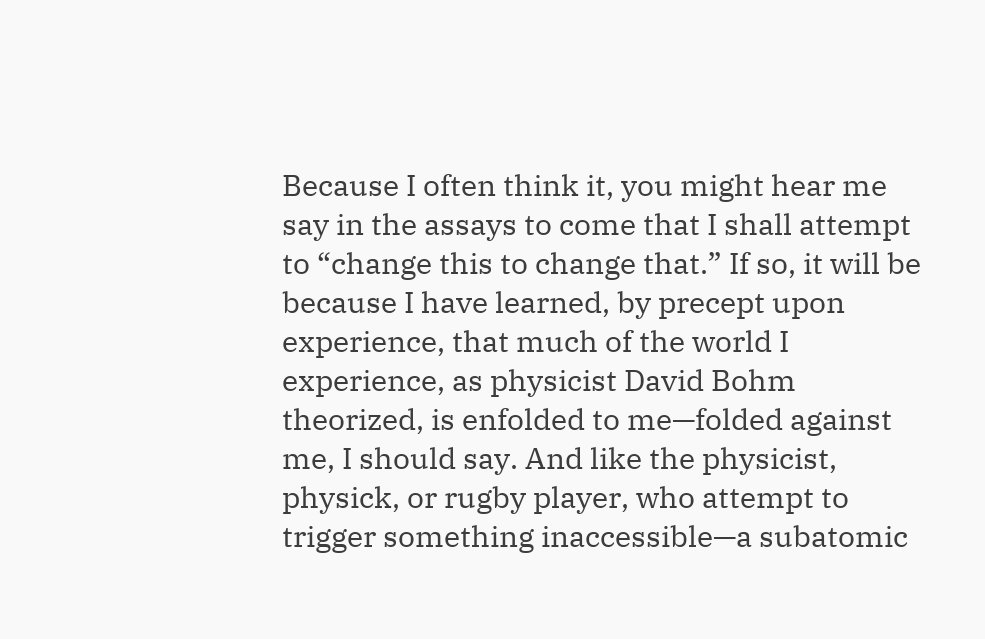Because I often think it, you might hear me say in the assays to come that I shall attempt to “change this to change that.” If so, it will be because I have learned, by precept upon experience, that much of the world I experience, as physicist David Bohm theorized, is enfolded to me—folded against me, I should say. And like the physicist, physick, or rugby player, who attempt to trigger something inaccessible—a subatomic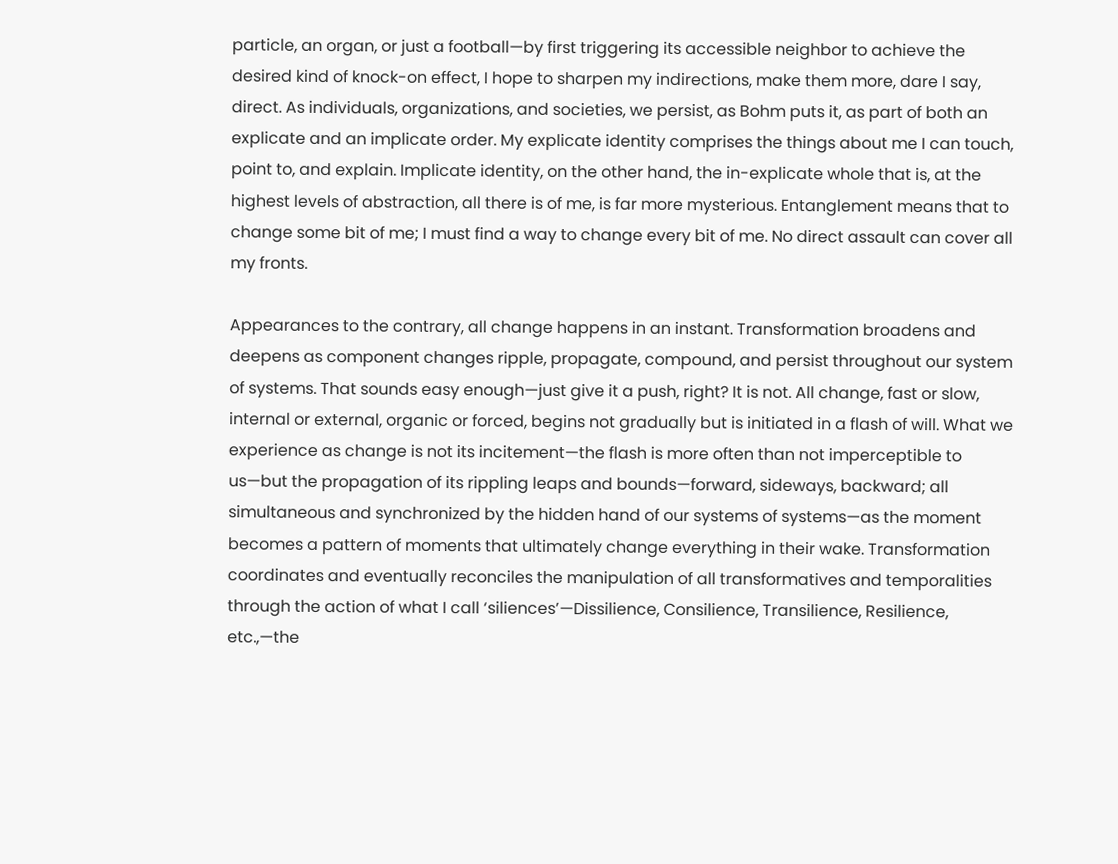particle, an organ, or just a football—by first triggering its accessible neighbor to achieve the desired kind of knock-on effect, I hope to sharpen my indirections, make them more, dare I say, direct. As individuals, organizations, and societies, we persist, as Bohm puts it, as part of both an explicate and an implicate order. My explicate identity comprises the things about me I can touch, point to, and explain. Implicate identity, on the other hand, the in-explicate whole that is, at the highest levels of abstraction, all there is of me, is far more mysterious. Entanglement means that to change some bit of me; I must find a way to change every bit of me. No direct assault can cover all my fronts.

Appearances to the contrary, all change happens in an instant. Transformation broadens and deepens as component changes ripple, propagate, compound, and persist throughout our system of systems. That sounds easy enough—just give it a push, right? It is not. All change, fast or slow, internal or external, organic or forced, begins not gradually but is initiated in a flash of will. What we experience as change is not its incitement—the flash is more often than not imperceptible to us—but the propagation of its rippling leaps and bounds—forward, sideways, backward; all simultaneous and synchronized by the hidden hand of our systems of systems—as the moment becomes a pattern of moments that ultimately change everything in their wake. Transformation coordinates and eventually reconciles the manipulation of all transformatives and temporalities through the action of what I call ‘siliences’—Dissilience, Consilience, Transilience, Resilience, etc.,—the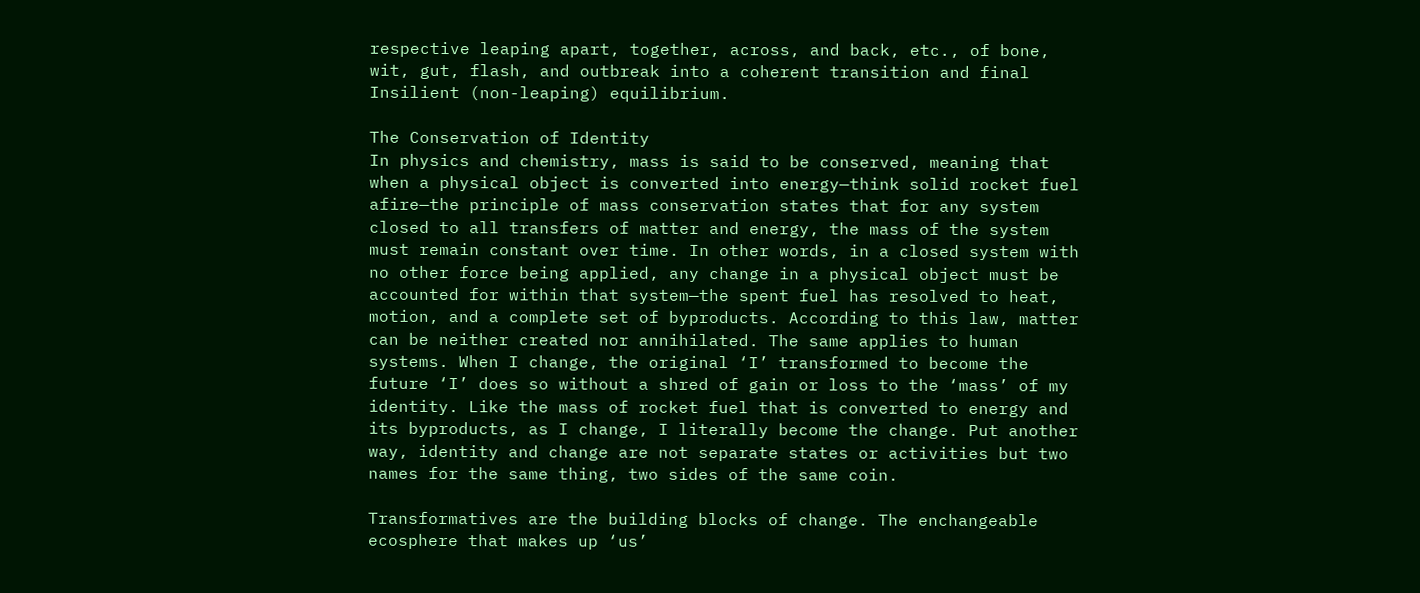respective leaping apart, together, across, and back, etc., of bone, wit, gut, flash, and outbreak into a coherent transition and final Insilient (non-leaping) equilibrium.

The Conservation of Identity
In physics and chemistry, mass is said to be conserved, meaning that when a physical object is converted into energy—think solid rocket fuel afire—the principle of mass conservation states that for any system closed to all transfers of matter and energy, the mass of the system must remain constant over time. In other words, in a closed system with no other force being applied, any change in a physical object must be accounted for within that system—the spent fuel has resolved to heat, motion, and a complete set of byproducts. According to this law, matter can be neither created nor annihilated. The same applies to human systems. When I change, the original ‘I’ transformed to become the future ‘I’ does so without a shred of gain or loss to the ‘mass’ of my identity. Like the mass of rocket fuel that is converted to energy and its byproducts, as I change, I literally become the change. Put another way, identity and change are not separate states or activities but two names for the same thing, two sides of the same coin.

Transformatives are the building blocks of change. The enchangeable ecosphere that makes up ‘us’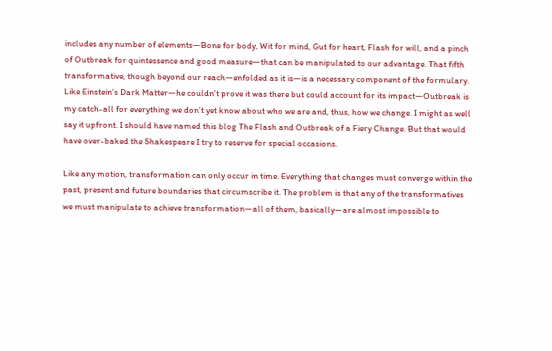includes any number of elements—Bone for body, Wit for mind, Gut for heart, Flash for will, and a pinch of Outbreak for quintessence and good measure—that can be manipulated to our advantage. That fifth transformative, though beyond our reach—enfolded as it is—is a necessary component of the formulary. Like Einstein’s Dark Matter—he couldn’t prove it was there but could account for its impact—Outbreak is my catch-all for everything we don’t yet know about who we are and, thus, how we change. I might as well say it upfront. I should have named this blog The Flash and Outbreak of a Fiery Change. But that would have over-baked the Shakespeare I try to reserve for special occasions.

Like any motion, transformation can only occur in time. Everything that changes must converge within the past, present and future boundaries that circumscribe it. The problem is that any of the transformatives we must manipulate to achieve transformation—all of them, basically—are almost impossible to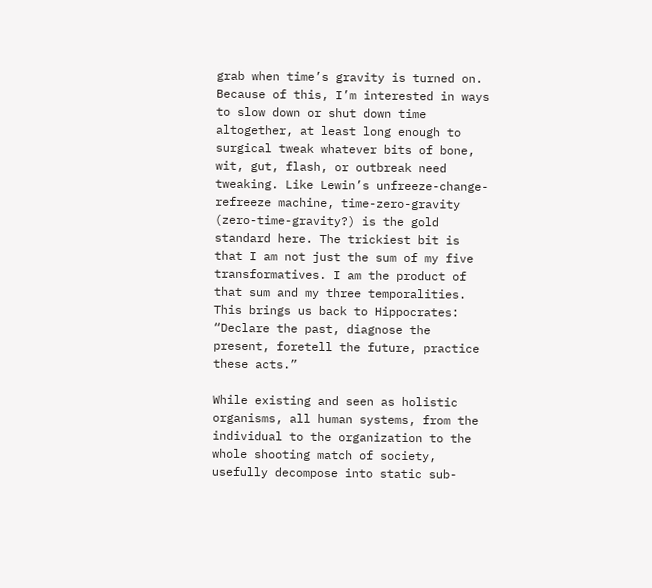grab when time’s gravity is turned on. Because of this, I’m interested in ways to slow down or shut down time altogether, at least long enough to surgical tweak whatever bits of bone, wit, gut, flash, or outbreak need tweaking. Like Lewin’s unfreeze-change-refreeze machine, time-zero-gravity (zero-time-gravity?) is the gold standard here. The trickiest bit is that I am not just the sum of my five transformatives. I am the product of that sum and my three temporalities. This brings us back to Hippocrates: “Declare the past, diagnose the present, foretell the future, practice these acts.”

While existing and seen as holistic organisms, all human systems, from the individual to the organization to the whole shooting match of society, usefully decompose into static sub-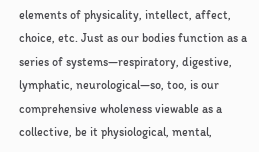elements of physicality, intellect, affect, choice, etc. Just as our bodies function as a series of systems—respiratory, digestive, lymphatic, neurological—so, too, is our comprehensive wholeness viewable as a collective, be it physiological, mental,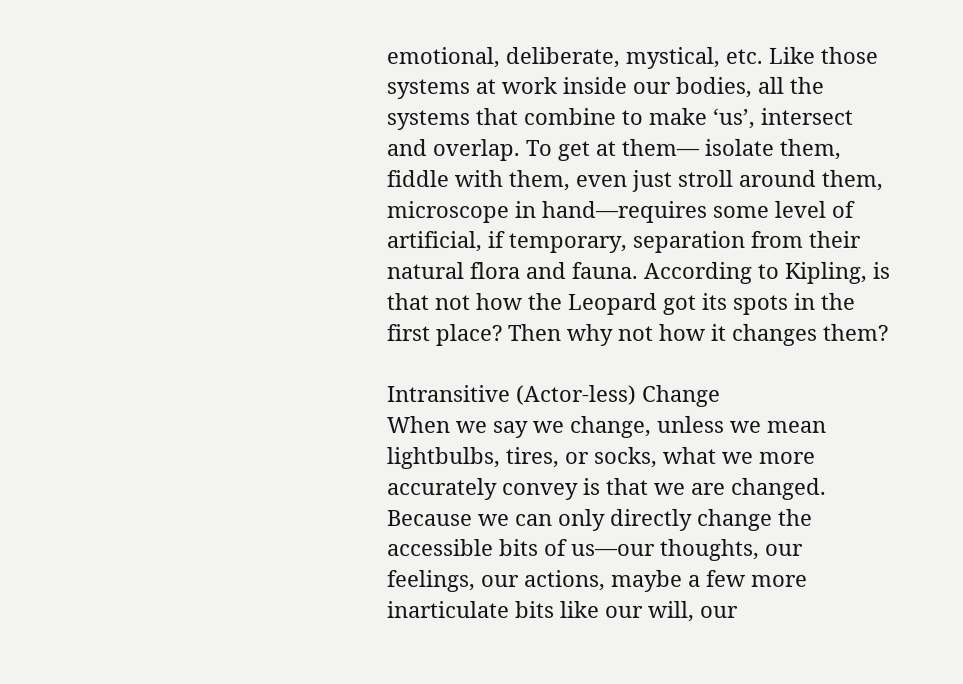emotional, deliberate, mystical, etc. Like those systems at work inside our bodies, all the systems that combine to make ‘us’, intersect and overlap. To get at them— isolate them, fiddle with them, even just stroll around them, microscope in hand—requires some level of artificial, if temporary, separation from their natural flora and fauna. According to Kipling, is that not how the Leopard got its spots in the first place? Then why not how it changes them?

Intransitive (Actor-less) Change
When we say we change, unless we mean lightbulbs, tires, or socks, what we more accurately convey is that we are changed. Because we can only directly change the accessible bits of us—our thoughts, our feelings, our actions, maybe a few more inarticulate bits like our will, our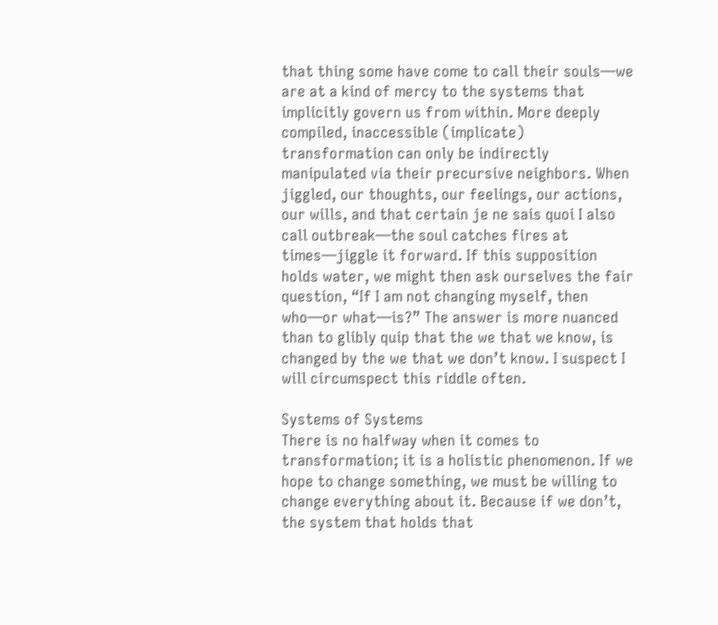that thing some have come to call their souls—we are at a kind of mercy to the systems that implicitly govern us from within. More deeply compiled, inaccessible (implicate) transformation can only be indirectly manipulated via their precursive neighbors. When jiggled, our thoughts, our feelings, our actions, our wills, and that certain je ne sais quoi I also call outbreak—the soul catches fires at times—jiggle it forward. If this supposition holds water, we might then ask ourselves the fair question, “If I am not changing myself, then who—or what—is?” The answer is more nuanced than to glibly quip that the we that we know, is changed by the we that we don’t know. I suspect I will circumspect this riddle often.

Systems of Systems
There is no halfway when it comes to transformation; it is a holistic phenomenon. If we hope to change something, we must be willing to change everything about it. Because if we don’t, the system that holds that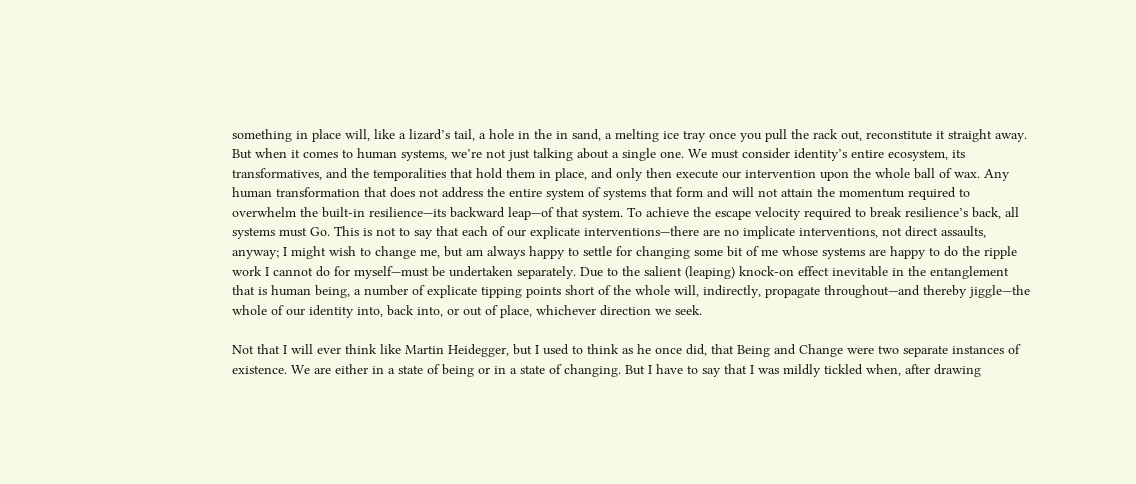something in place will, like a lizard’s tail, a hole in the in sand, a melting ice tray once you pull the rack out, reconstitute it straight away. But when it comes to human systems, we’re not just talking about a single one. We must consider identity’s entire ecosystem, its transformatives, and the temporalities that hold them in place, and only then execute our intervention upon the whole ball of wax. Any human transformation that does not address the entire system of systems that form and will not attain the momentum required to overwhelm the built-in resilience—its backward leap—of that system. To achieve the escape velocity required to break resilience’s back, all systems must Go. This is not to say that each of our explicate interventions—there are no implicate interventions, not direct assaults, anyway; I might wish to change me, but am always happy to settle for changing some bit of me whose systems are happy to do the ripple work I cannot do for myself—must be undertaken separately. Due to the salient (leaping) knock-on effect inevitable in the entanglement that is human being, a number of explicate tipping points short of the whole will, indirectly, propagate throughout—and thereby jiggle—the whole of our identity into, back into, or out of place, whichever direction we seek.

Not that I will ever think like Martin Heidegger, but I used to think as he once did, that Being and Change were two separate instances of existence. We are either in a state of being or in a state of changing. But I have to say that I was mildly tickled when, after drawing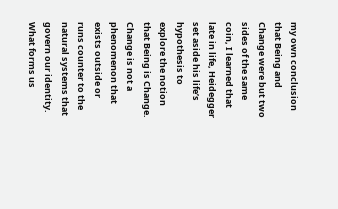my own conclusion that Being and Change were but two sides of the same coin, I learned that late in life, Heidegger set aside his life’s hypothesis to explore the notion that Being is Change. Change is not a phenomenon that exists outside or runs counter to the natural systems that govern our identity. What forms us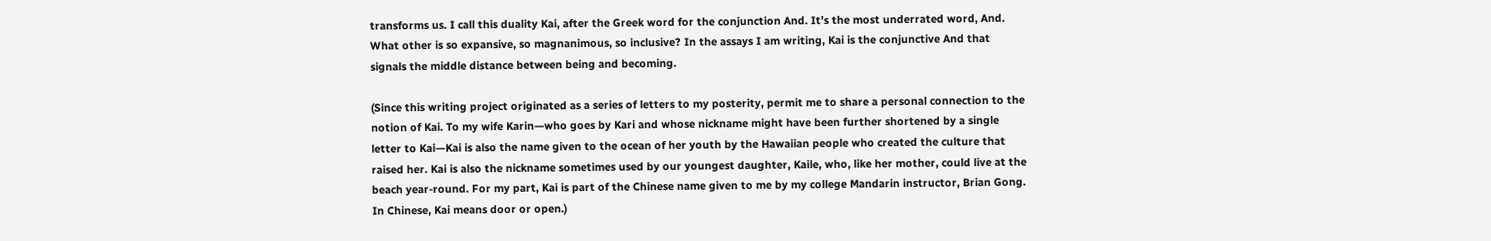transforms us. I call this duality Kai, after the Greek word for the conjunction And. It’s the most underrated word, And. What other is so expansive, so magnanimous, so inclusive? In the assays I am writing, Kai is the conjunctive And that signals the middle distance between being and becoming.

(Since this writing project originated as a series of letters to my posterity, permit me to share a personal connection to the notion of Kai. To my wife Karin—who goes by Kari and whose nickname might have been further shortened by a single letter to Kai—Kai is also the name given to the ocean of her youth by the Hawaiian people who created the culture that raised her. Kai is also the nickname sometimes used by our youngest daughter, Kaile, who, like her mother, could live at the beach year-round. For my part, Kai is part of the Chinese name given to me by my college Mandarin instructor, Brian Gong. In Chinese, Kai means door or open.)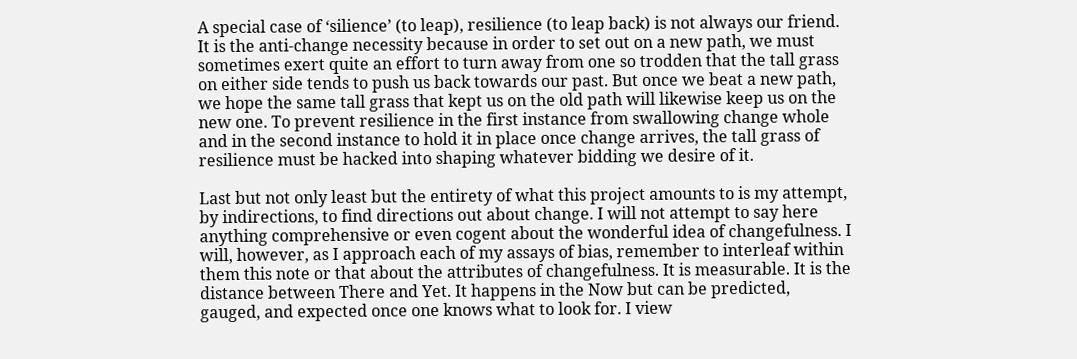A special case of ‘silience’ (to leap), resilience (to leap back) is not always our friend. It is the anti-change necessity because in order to set out on a new path, we must sometimes exert quite an effort to turn away from one so trodden that the tall grass on either side tends to push us back towards our past. But once we beat a new path, we hope the same tall grass that kept us on the old path will likewise keep us on the new one. To prevent resilience in the first instance from swallowing change whole and in the second instance to hold it in place once change arrives, the tall grass of resilience must be hacked into shaping whatever bidding we desire of it.

Last but not only least but the entirety of what this project amounts to is my attempt, by indirections, to find directions out about change. I will not attempt to say here anything comprehensive or even cogent about the wonderful idea of changefulness. I will, however, as I approach each of my assays of bias, remember to interleaf within them this note or that about the attributes of changefulness. It is measurable. It is the distance between There and Yet. It happens in the Now but can be predicted, gauged, and expected once one knows what to look for. I view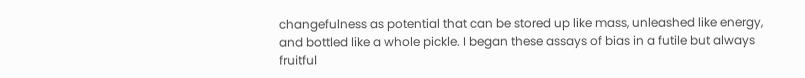changefulness as potential that can be stored up like mass, unleashed like energy, and bottled like a whole pickle. I began these assays of bias in a futile but always fruitful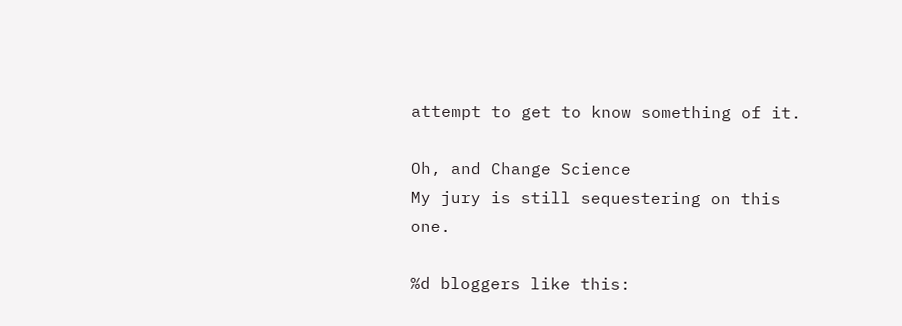attempt to get to know something of it.

Oh, and Change Science
My jury is still sequestering on this one.

%d bloggers like this: